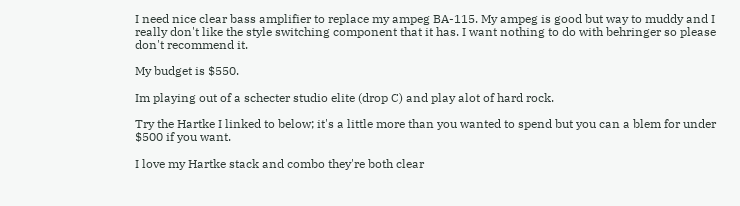I need nice clear bass amplifier to replace my ampeg BA-115. My ampeg is good but way to muddy and I really don't like the style switching component that it has. I want nothing to do with behringer so please don't recommend it.

My budget is $550.

Im playing out of a schecter studio elite (drop C) and play alot of hard rock.

Try the Hartke I linked to below; it's a little more than you wanted to spend but you can a blem for under $500 if you want.

I love my Hartke stack and combo they're both clear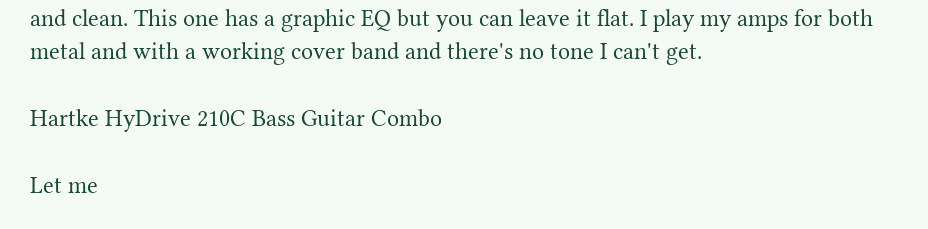and clean. This one has a graphic EQ but you can leave it flat. I play my amps for both metal and with a working cover band and there's no tone I can't get.

Hartke HyDrive 210C Bass Guitar Combo

Let me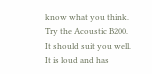know what you think.
Try the Acoustic B200. It should suit you well. It is loud and has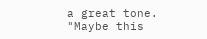a great tone.
"Maybe this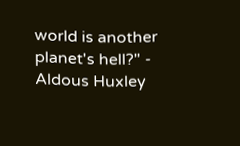world is another planet's hell?" - Aldous Huxley